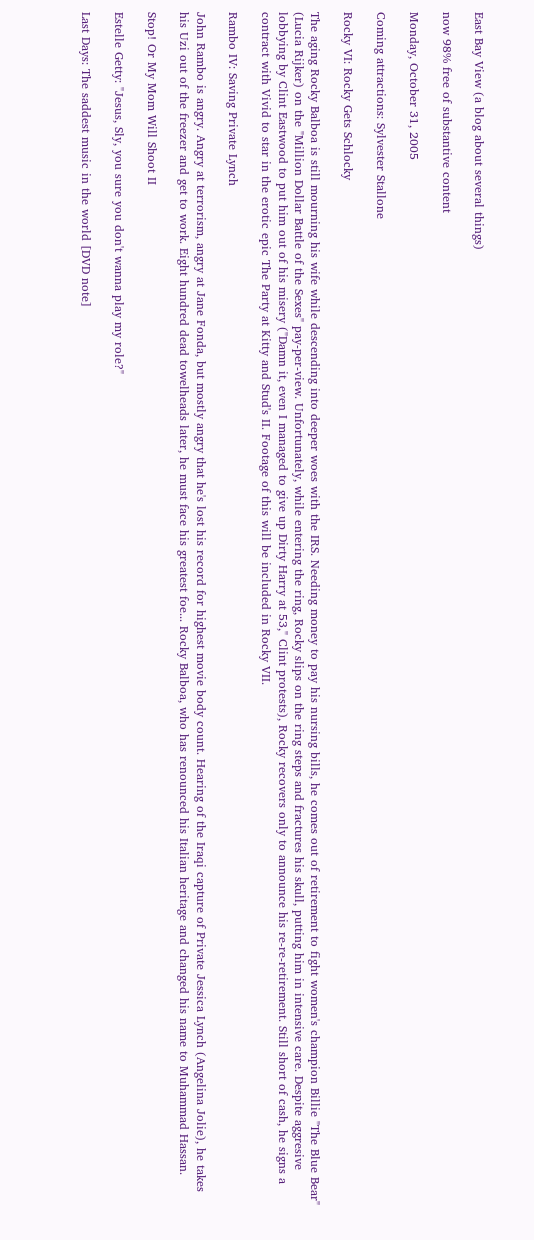East Bay View (a blog about several things)

now 98% free of substantive content

Monday, October 31, 2005

Coming attractions: Sylvester Stallone

Rocky VI: Rocky Gets Schlocky

The aging Rocky Balboa is still mourning his wife while descending into deeper woes with the IRS. Needing money to pay his nursing bills, he comes out of retirement to fight women's champion Billie "The Blue Bear" (Lucia Rijker) on the "Million Dollar Battle of the Sexes" pay-per-view. Unfortunately, while entering the ring, Rocky slips on the ring steps and fractures his skull, putting him in intensive care. Despite aggresive lobbying by Clint Eastwood to put him out of his misery ("Damn it, even I managed to give up Dirty Harry at 53," Clint protests), Rocky recovers only to announce his re-re-retirement. Still short of cash, he signs a contract with Vivid to star in the erotic epic The Party at Kitty and Stud's II. Footage of this will be included in Rocky VII.

Rambo IV: Saving Private Lynch

John Rambo is angry. Angry at terrorism, angry at Jane Fonda, but mostly angry that he's lost his record for highest movie body count. Hearing of the Iraqi capture of Private Jessica Lynch (Angelina Jolie), he takes his Uzi out of the freezer and get to work. Eight hundred dead towelheads later, he must face his greatest foe... Rocky Balboa, who has renounced his Italian heritage and changed his name to Muhammad Hassan.

Stop! Or My Mom Will Shoot II

Estelle Getty: "Jesus, Sly, you sure you don't wanna play my role?"

Last Days: The saddest music in the world [DVD note]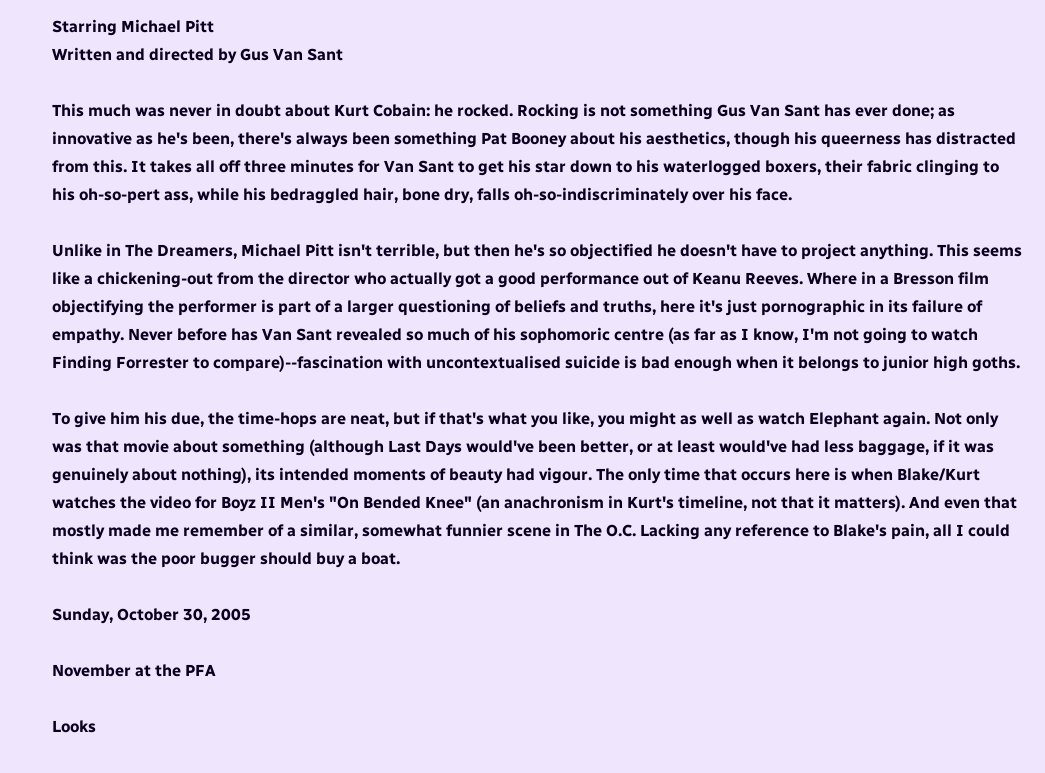Starring Michael Pitt
Written and directed by Gus Van Sant

This much was never in doubt about Kurt Cobain: he rocked. Rocking is not something Gus Van Sant has ever done; as innovative as he's been, there's always been something Pat Booney about his aesthetics, though his queerness has distracted from this. It takes all off three minutes for Van Sant to get his star down to his waterlogged boxers, their fabric clinging to his oh-so-pert ass, while his bedraggled hair, bone dry, falls oh-so-indiscriminately over his face.

Unlike in The Dreamers, Michael Pitt isn't terrible, but then he's so objectified he doesn't have to project anything. This seems like a chickening-out from the director who actually got a good performance out of Keanu Reeves. Where in a Bresson film objectifying the performer is part of a larger questioning of beliefs and truths, here it's just pornographic in its failure of empathy. Never before has Van Sant revealed so much of his sophomoric centre (as far as I know, I'm not going to watch Finding Forrester to compare)--fascination with uncontextualised suicide is bad enough when it belongs to junior high goths.

To give him his due, the time-hops are neat, but if that's what you like, you might as well as watch Elephant again. Not only was that movie about something (although Last Days would've been better, or at least would've had less baggage, if it was genuinely about nothing), its intended moments of beauty had vigour. The only time that occurs here is when Blake/Kurt watches the video for Boyz II Men's "On Bended Knee" (an anachronism in Kurt's timeline, not that it matters). And even that mostly made me remember of a similar, somewhat funnier scene in The O.C. Lacking any reference to Blake's pain, all I could think was the poor bugger should buy a boat.

Sunday, October 30, 2005

November at the PFA

Looks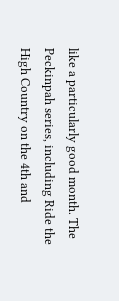like a particularly good month. The Peckinpah series, including Ride the High Country on the 4th and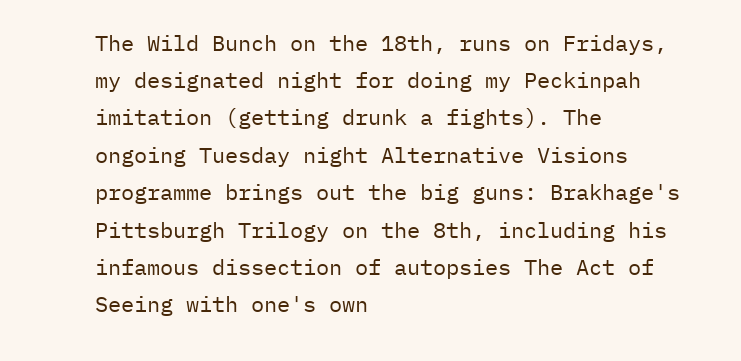The Wild Bunch on the 18th, runs on Fridays, my designated night for doing my Peckinpah imitation (getting drunk a fights). The ongoing Tuesday night Alternative Visions programme brings out the big guns: Brakhage's Pittsburgh Trilogy on the 8th, including his infamous dissection of autopsies The Act of Seeing with one's own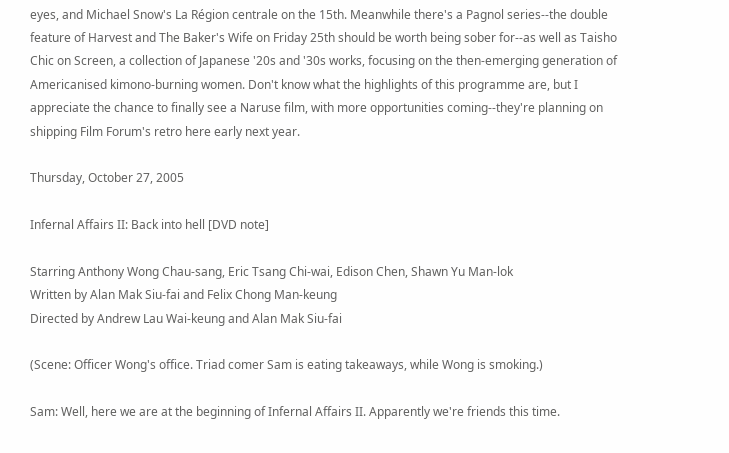eyes, and Michael Snow's La Région centrale on the 15th. Meanwhile there's a Pagnol series--the double feature of Harvest and The Baker's Wife on Friday 25th should be worth being sober for--as well as Taisho Chic on Screen, a collection of Japanese '20s and '30s works, focusing on the then-emerging generation of Americanised kimono-burning women. Don't know what the highlights of this programme are, but I appreciate the chance to finally see a Naruse film, with more opportunities coming--they're planning on shipping Film Forum's retro here early next year.

Thursday, October 27, 2005

Infernal Affairs II: Back into hell [DVD note]

Starring Anthony Wong Chau-sang, Eric Tsang Chi-wai, Edison Chen, Shawn Yu Man-lok
Written by Alan Mak Siu-fai and Felix Chong Man-keung
Directed by Andrew Lau Wai-keung and Alan Mak Siu-fai

(Scene: Officer Wong's office. Triad comer Sam is eating takeaways, while Wong is smoking.)

Sam: Well, here we are at the beginning of Infernal Affairs II. Apparently we're friends this time.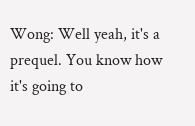Wong: Well yeah, it's a prequel. You know how it's going to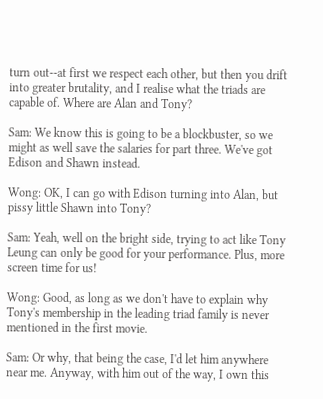turn out--at first we respect each other, but then you drift into greater brutality, and I realise what the triads are capable of. Where are Alan and Tony?

Sam: We know this is going to be a blockbuster, so we might as well save the salaries for part three. We've got Edison and Shawn instead.

Wong: OK, I can go with Edison turning into Alan, but pissy little Shawn into Tony?

Sam: Yeah, well on the bright side, trying to act like Tony Leung can only be good for your performance. Plus, more screen time for us!

Wong: Good, as long as we don't have to explain why Tony's membership in the leading triad family is never mentioned in the first movie.

Sam: Or why, that being the case, I'd let him anywhere near me. Anyway, with him out of the way, I own this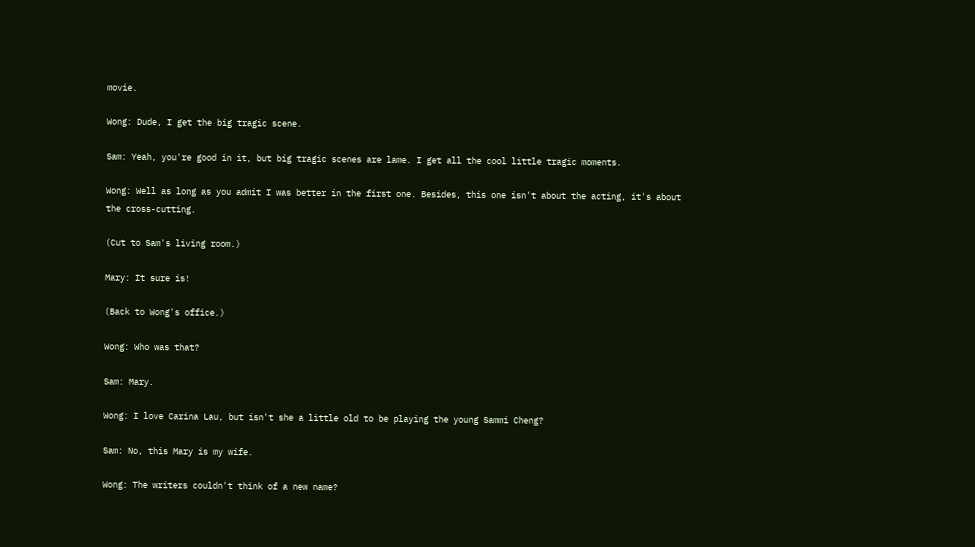movie.

Wong: Dude, I get the big tragic scene.

Sam: Yeah, you're good in it, but big tragic scenes are lame. I get all the cool little tragic moments.

Wong: Well as long as you admit I was better in the first one. Besides, this one isn't about the acting, it's about the cross-cutting.

(Cut to Sam's living room.)

Mary: It sure is!

(Back to Wong's office.)

Wong: Who was that?

Sam: Mary.

Wong: I love Carina Lau, but isn't she a little old to be playing the young Sammi Cheng?

Sam: No, this Mary is my wife.

Wong: The writers couldn't think of a new name?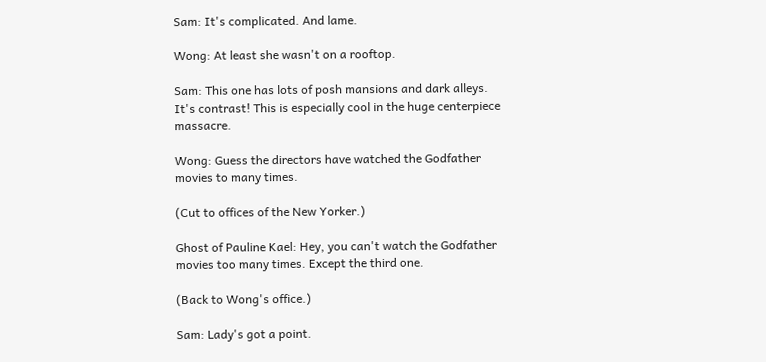Sam: It's complicated. And lame.

Wong: At least she wasn't on a rooftop.

Sam: This one has lots of posh mansions and dark alleys. It's contrast! This is especially cool in the huge centerpiece massacre.

Wong: Guess the directors have watched the Godfather movies to many times.

(Cut to offices of the New Yorker.)

Ghost of Pauline Kael: Hey, you can't watch the Godfather movies too many times. Except the third one.

(Back to Wong's office.)

Sam: Lady's got a point.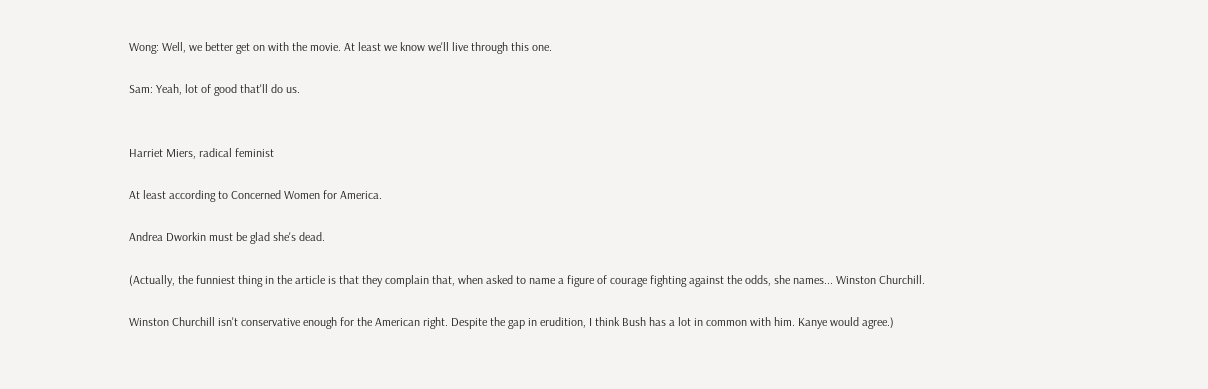Wong: Well, we better get on with the movie. At least we know we'll live through this one.

Sam: Yeah, lot of good that'll do us.


Harriet Miers, radical feminist

At least according to Concerned Women for America.

Andrea Dworkin must be glad she's dead.

(Actually, the funniest thing in the article is that they complain that, when asked to name a figure of courage fighting against the odds, she names... Winston Churchill.

Winston Churchill isn't conservative enough for the American right. Despite the gap in erudition, I think Bush has a lot in common with him. Kanye would agree.)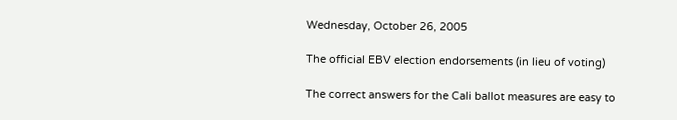Wednesday, October 26, 2005

The official EBV election endorsements (in lieu of voting)

The correct answers for the Cali ballot measures are easy to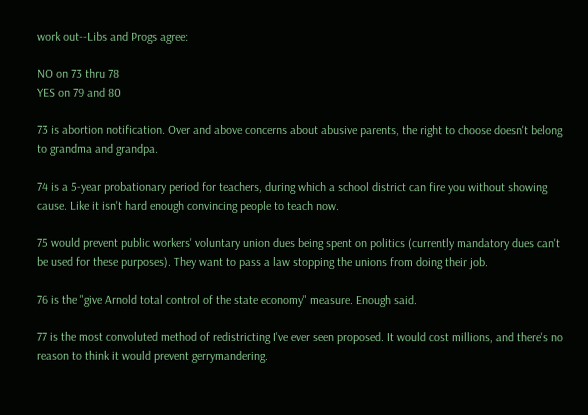work out--Libs and Progs agree:

NO on 73 thru 78
YES on 79 and 80

73 is abortion notification. Over and above concerns about abusive parents, the right to choose doesn't belong to grandma and grandpa.

74 is a 5-year probationary period for teachers, during which a school district can fire you without showing cause. Like it isn't hard enough convincing people to teach now.

75 would prevent public workers' voluntary union dues being spent on politics (currently mandatory dues can't be used for these purposes). They want to pass a law stopping the unions from doing their job.

76 is the "give Arnold total control of the state economy" measure. Enough said.

77 is the most convoluted method of redistricting I've ever seen proposed. It would cost millions, and there's no reason to think it would prevent gerrymandering.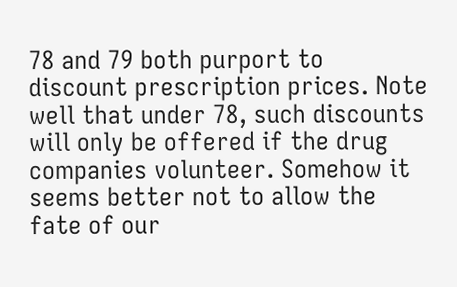78 and 79 both purport to discount prescription prices. Note well that under 78, such discounts will only be offered if the drug companies volunteer. Somehow it seems better not to allow the fate of our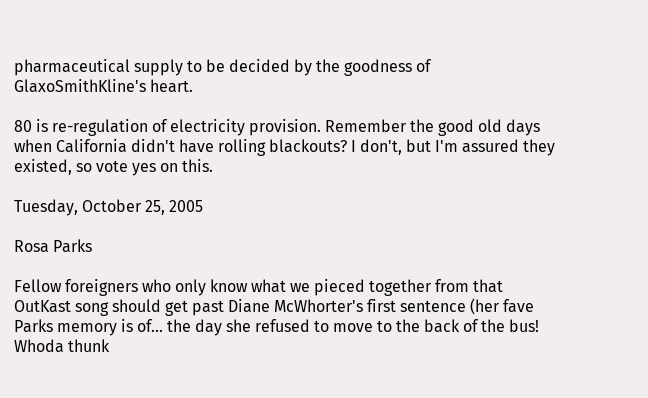pharmaceutical supply to be decided by the goodness of GlaxoSmithKline's heart.

80 is re-regulation of electricity provision. Remember the good old days when California didn't have rolling blackouts? I don't, but I'm assured they existed, so vote yes on this.

Tuesday, October 25, 2005

Rosa Parks

Fellow foreigners who only know what we pieced together from that OutKast song should get past Diane McWhorter's first sentence (her fave Parks memory is of... the day she refused to move to the back of the bus! Whoda thunk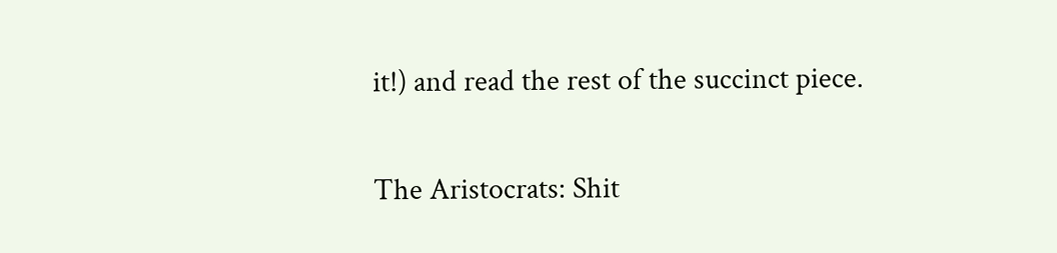it!) and read the rest of the succinct piece.

The Aristocrats: Shit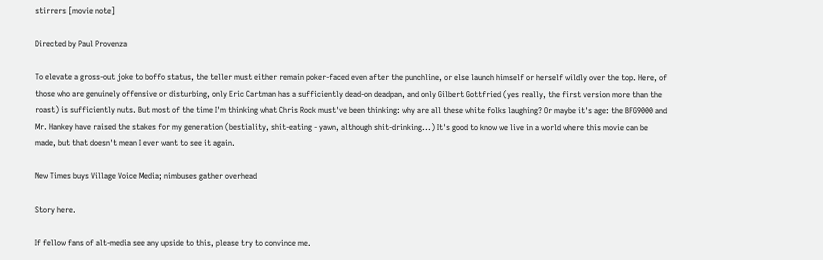stirrers [movie note]

Directed by Paul Provenza

To elevate a gross-out joke to boffo status, the teller must either remain poker-faced even after the punchline, or else launch himself or herself wildly over the top. Here, of those who are genuinely offensive or disturbing, only Eric Cartman has a sufficiently dead-on deadpan, and only Gilbert Gottfried (yes really, the first version more than the roast) is sufficiently nuts. But most of the time I'm thinking what Chris Rock must've been thinking: why are all these white folks laughing? Or maybe it's age: the BFG9000 and Mr. Hankey have raised the stakes for my generation (bestiality, shit-eating - yawn, although shit-drinking...) It's good to know we live in a world where this movie can be made, but that doesn't mean I ever want to see it again.

New Times buys Village Voice Media; nimbuses gather overhead

Story here.

If fellow fans of alt-media see any upside to this, please try to convince me.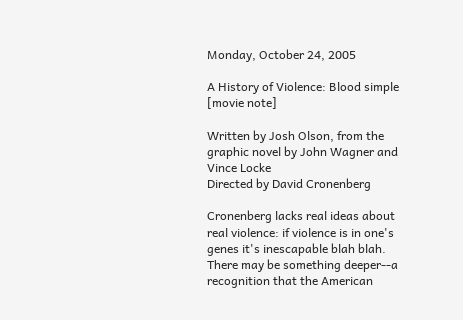Monday, October 24, 2005

A History of Violence: Blood simple [movie note]

Written by Josh Olson, from the graphic novel by John Wagner and Vince Locke
Directed by David Cronenberg

Cronenberg lacks real ideas about real violence: if violence is in one's genes it's inescapable blah blah. There may be something deeper--a recognition that the American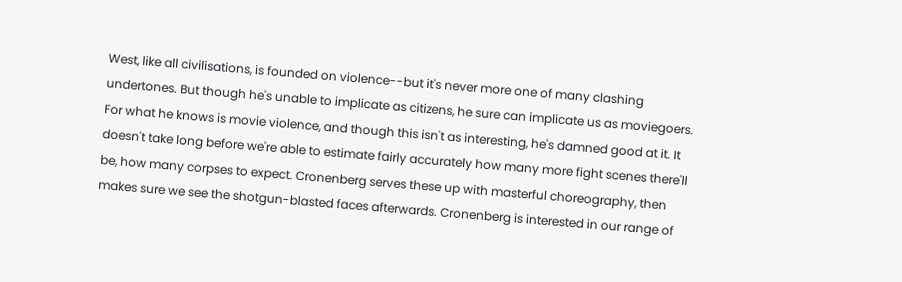West, like all civilisations, is founded on violence--but it's never more one of many clashing undertones. But though he's unable to implicate as citizens, he sure can implicate us as moviegoers. For what he knows is movie violence, and though this isn't as interesting, he's damned good at it. It doesn't take long before we're able to estimate fairly accurately how many more fight scenes there'll be, how many corpses to expect. Cronenberg serves these up with masterful choreography, then makes sure we see the shotgun-blasted faces afterwards. Cronenberg is interested in our range of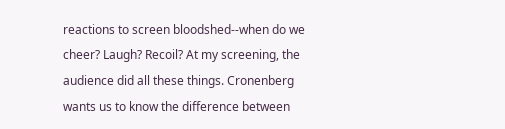reactions to screen bloodshed--when do we cheer? Laugh? Recoil? At my screening, the audience did all these things. Cronenberg wants us to know the difference between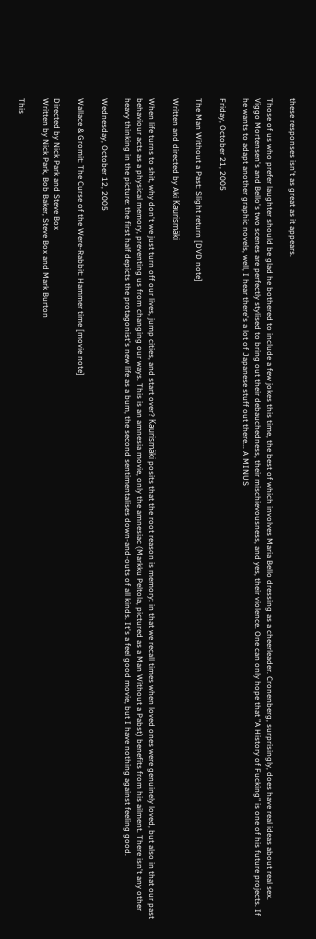these responses isn't as great as it appears.

Those of us who prefer laughter should be glad he bothered to include a few jokes this time, the best of which involves Maria Bello dressing as a cheerleader. Cronenberg, surprisingly, does have real ideas about real sex. Viggo Mortensen's and Bello's two scenes are perfectly stylised to bring out their debauchedness, their mischievousness, and yes, their violence. One can only hope that "A History of Fucking" is one of his future projects. If he wants to adapt another graphic novels, well, I hear there's a lot of Japanese stuff out there... A MINUS

Friday, October 21, 2005

The Man Without a Past: Slight return [DVD note]

Written and directed by Aki Kaurismäki

When life turns to shit, why don't we just turn off our lives, jump cities, and start over? Kaurismäki posits that the root reason is memory: in that we recall times when loved ones were genuinely loved, but also in that our past behaviour acts as a physical memory, preventing us from changing our ways. This is an amnesia movie, only the amnesiac (Markku Peltola, pictured as a Man Without a Pabst) benefits from his ailment. There isn't any other heavy thinking in the picture: the first half depicts the protagonist's new life as a bum, the second sentimentalises down-and-outs of all kinds. It's a feel good movie, but I have nothing against feeling good.

Wednesday, October 12, 2005

Wallace & Gromit: The Curse of the Were-Rabbit: Hammer time [movie note]

Directed by Nick Park and Steve Box
Written by Nick Park, Bob Baker, Steve Box and Mark Burton

This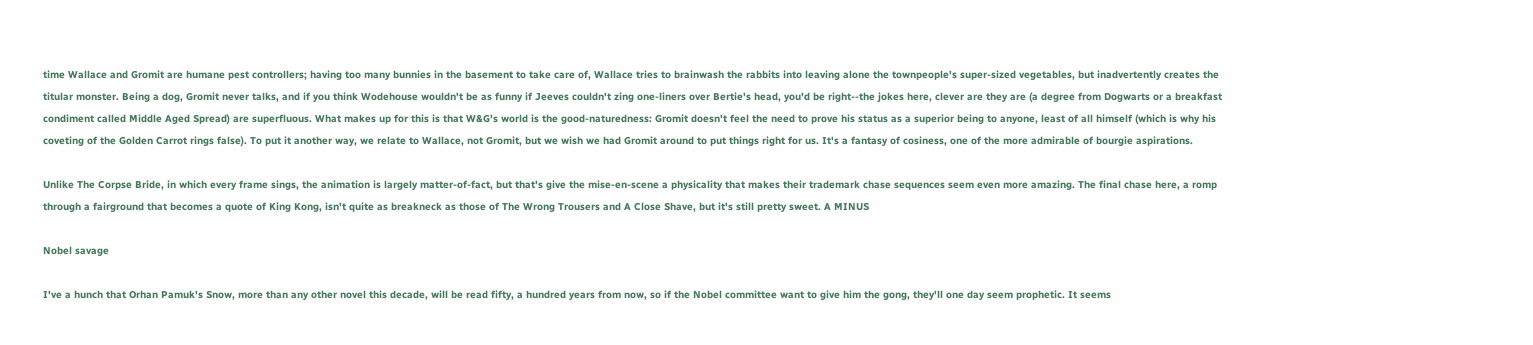time Wallace and Gromit are humane pest controllers; having too many bunnies in the basement to take care of, Wallace tries to brainwash the rabbits into leaving alone the townpeople's super-sized vegetables, but inadvertently creates the titular monster. Being a dog, Gromit never talks, and if you think Wodehouse wouldn't be as funny if Jeeves couldn't zing one-liners over Bertie's head, you'd be right--the jokes here, clever are they are (a degree from Dogwarts or a breakfast condiment called Middle Aged Spread) are superfluous. What makes up for this is that W&G's world is the good-naturedness: Gromit doesn't feel the need to prove his status as a superior being to anyone, least of all himself (which is why his coveting of the Golden Carrot rings false). To put it another way, we relate to Wallace, not Gromit, but we wish we had Gromit around to put things right for us. It's a fantasy of cosiness, one of the more admirable of bourgie aspirations.

Unlike The Corpse Bride, in which every frame sings, the animation is largely matter-of-fact, but that's give the mise-en-scene a physicality that makes their trademark chase sequences seem even more amazing. The final chase here, a romp through a fairground that becomes a quote of King Kong, isn't quite as breakneck as those of The Wrong Trousers and A Close Shave, but it's still pretty sweet. A MINUS

Nobel savage

I've a hunch that Orhan Pamuk's Snow, more than any other novel this decade, will be read fifty, a hundred years from now, so if the Nobel committee want to give him the gong, they'll one day seem prophetic. It seems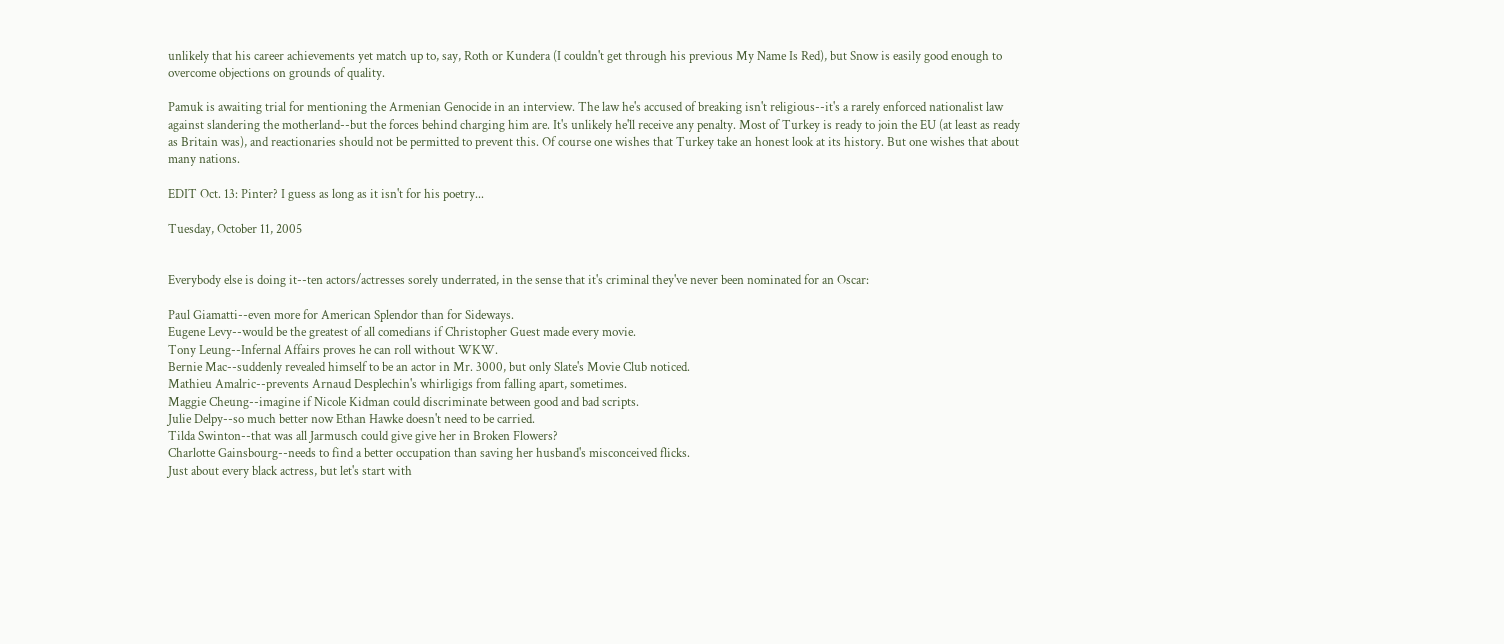unlikely that his career achievements yet match up to, say, Roth or Kundera (I couldn't get through his previous My Name Is Red), but Snow is easily good enough to overcome objections on grounds of quality.

Pamuk is awaiting trial for mentioning the Armenian Genocide in an interview. The law he's accused of breaking isn't religious--it's a rarely enforced nationalist law against slandering the motherland--but the forces behind charging him are. It's unlikely he'll receive any penalty. Most of Turkey is ready to join the EU (at least as ready as Britain was), and reactionaries should not be permitted to prevent this. Of course one wishes that Turkey take an honest look at its history. But one wishes that about many nations.

EDIT Oct. 13: Pinter? I guess as long as it isn't for his poetry...

Tuesday, October 11, 2005


Everybody else is doing it--ten actors/actresses sorely underrated, in the sense that it's criminal they've never been nominated for an Oscar:

Paul Giamatti--even more for American Splendor than for Sideways.
Eugene Levy--would be the greatest of all comedians if Christopher Guest made every movie.
Tony Leung--Infernal Affairs proves he can roll without WKW.
Bernie Mac--suddenly revealed himself to be an actor in Mr. 3000, but only Slate's Movie Club noticed.
Mathieu Amalric--prevents Arnaud Desplechin's whirligigs from falling apart, sometimes.
Maggie Cheung--imagine if Nicole Kidman could discriminate between good and bad scripts.
Julie Delpy--so much better now Ethan Hawke doesn't need to be carried.
Tilda Swinton--that was all Jarmusch could give give her in Broken Flowers?
Charlotte Gainsbourg--needs to find a better occupation than saving her husband's misconceived flicks.
Just about every black actress, but let's start with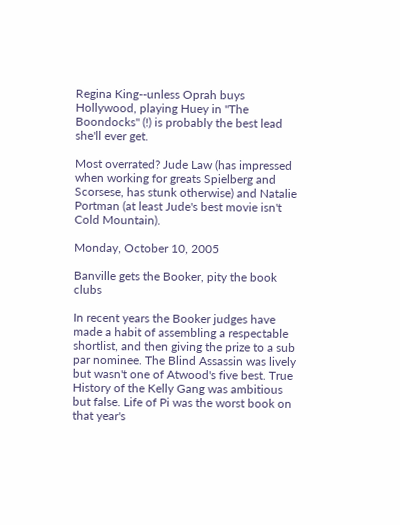Regina King--unless Oprah buys Hollywood, playing Huey in "The Boondocks" (!) is probably the best lead she'll ever get.

Most overrated? Jude Law (has impressed when working for greats Spielberg and Scorsese, has stunk otherwise) and Natalie Portman (at least Jude's best movie isn't Cold Mountain).

Monday, October 10, 2005

Banville gets the Booker, pity the book clubs

In recent years the Booker judges have made a habit of assembling a respectable shortlist, and then giving the prize to a sub par nominee. The Blind Assassin was lively but wasn't one of Atwood's five best. True History of the Kelly Gang was ambitious but false. Life of Pi was the worst book on that year's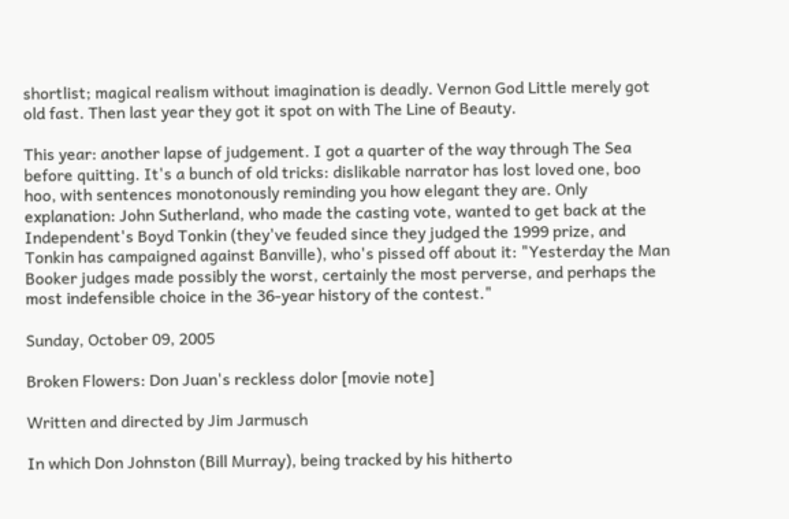shortlist; magical realism without imagination is deadly. Vernon God Little merely got old fast. Then last year they got it spot on with The Line of Beauty.

This year: another lapse of judgement. I got a quarter of the way through The Sea before quitting. It's a bunch of old tricks: dislikable narrator has lost loved one, boo hoo, with sentences monotonously reminding you how elegant they are. Only explanation: John Sutherland, who made the casting vote, wanted to get back at the Independent's Boyd Tonkin (they've feuded since they judged the 1999 prize, and Tonkin has campaigned against Banville), who's pissed off about it: "Yesterday the Man Booker judges made possibly the worst, certainly the most perverse, and perhaps the most indefensible choice in the 36-year history of the contest."

Sunday, October 09, 2005

Broken Flowers: Don Juan's reckless dolor [movie note]

Written and directed by Jim Jarmusch

In which Don Johnston (Bill Murray), being tracked by his hitherto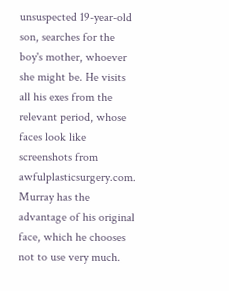unsuspected 19-year-old son, searches for the boy's mother, whoever she might be. He visits all his exes from the relevant period, whose faces look like screenshots from awfulplasticsurgery.com. Murray has the advantage of his original face, which he chooses not to use very much.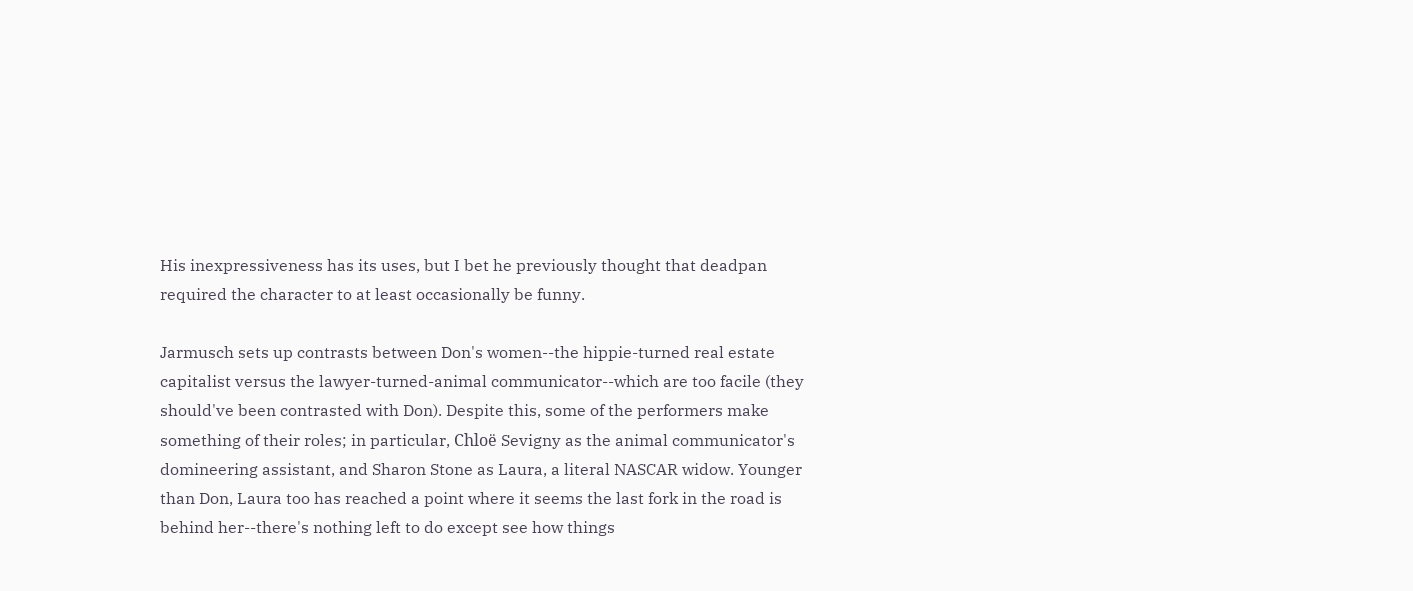His inexpressiveness has its uses, but I bet he previously thought that deadpan required the character to at least occasionally be funny.

Jarmusch sets up contrasts between Don's women--the hippie-turned real estate capitalist versus the lawyer-turned-animal communicator--which are too facile (they should've been contrasted with Don). Despite this, some of the performers make something of their roles; in particular, Chloë Sevigny as the animal communicator's domineering assistant, and Sharon Stone as Laura, a literal NASCAR widow. Younger than Don, Laura too has reached a point where it seems the last fork in the road is behind her--there's nothing left to do except see how things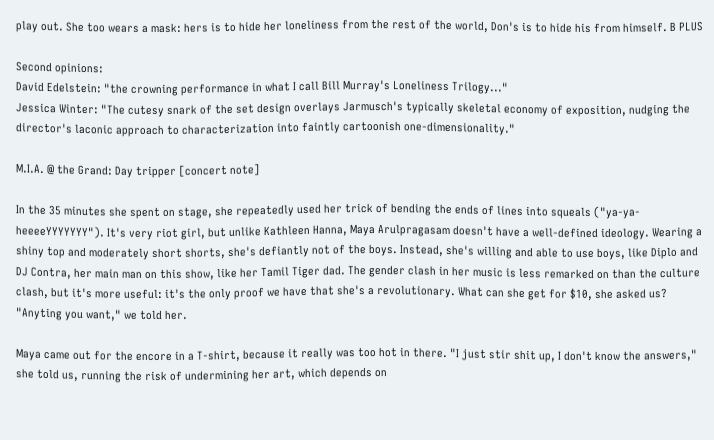play out. She too wears a mask: hers is to hide her loneliness from the rest of the world, Don's is to hide his from himself. B PLUS

Second opinions:
David Edelstein: "the crowning performance in what I call Bill Murray's Loneliness Trilogy..."
Jessica Winter: "The cutesy snark of the set design overlays Jarmusch's typically skeletal economy of exposition, nudging the director's laconic approach to characterization into faintly cartoonish one-dimensionality."

M.I.A. @ the Grand: Day tripper [concert note]

In the 35 minutes she spent on stage, she repeatedly used her trick of bending the ends of lines into squeals ("ya-ya-heeeeYYYYYYY"). It's very riot girl, but unlike Kathleen Hanna, Maya Arulpragasam doesn't have a well-defined ideology. Wearing a shiny top and moderately short shorts, she's defiantly not of the boys. Instead, she's willing and able to use boys, like Diplo and DJ Contra, her main man on this show, like her Tamil Tiger dad. The gender clash in her music is less remarked on than the culture clash, but it's more useful: it's the only proof we have that she's a revolutionary. What can she get for $10, she asked us? "Anyting you want," we told her.

Maya came out for the encore in a T-shirt, because it really was too hot in there. "I just stir shit up, I don't know the answers," she told us, running the risk of undermining her art, which depends on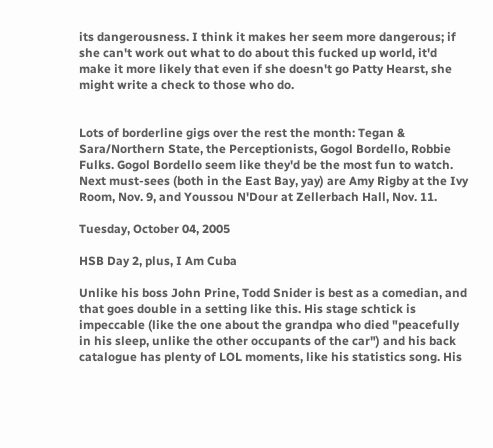its dangerousness. I think it makes her seem more dangerous; if she can't work out what to do about this fucked up world, it'd make it more likely that even if she doesn't go Patty Hearst, she might write a check to those who do.


Lots of borderline gigs over the rest the month: Tegan & Sara/Northern State, the Perceptionists, Gogol Bordello, Robbie Fulks. Gogol Bordello seem like they'd be the most fun to watch. Next must-sees (both in the East Bay, yay) are Amy Rigby at the Ivy Room, Nov. 9, and Youssou N'Dour at Zellerbach Hall, Nov. 11.

Tuesday, October 04, 2005

HSB Day 2, plus, I Am Cuba

Unlike his boss John Prine, Todd Snider is best as a comedian, and that goes double in a setting like this. His stage schtick is impeccable (like the one about the grandpa who died "peacefully in his sleep, unlike the other occupants of the car") and his back catalogue has plenty of LOL moments, like his statistics song. His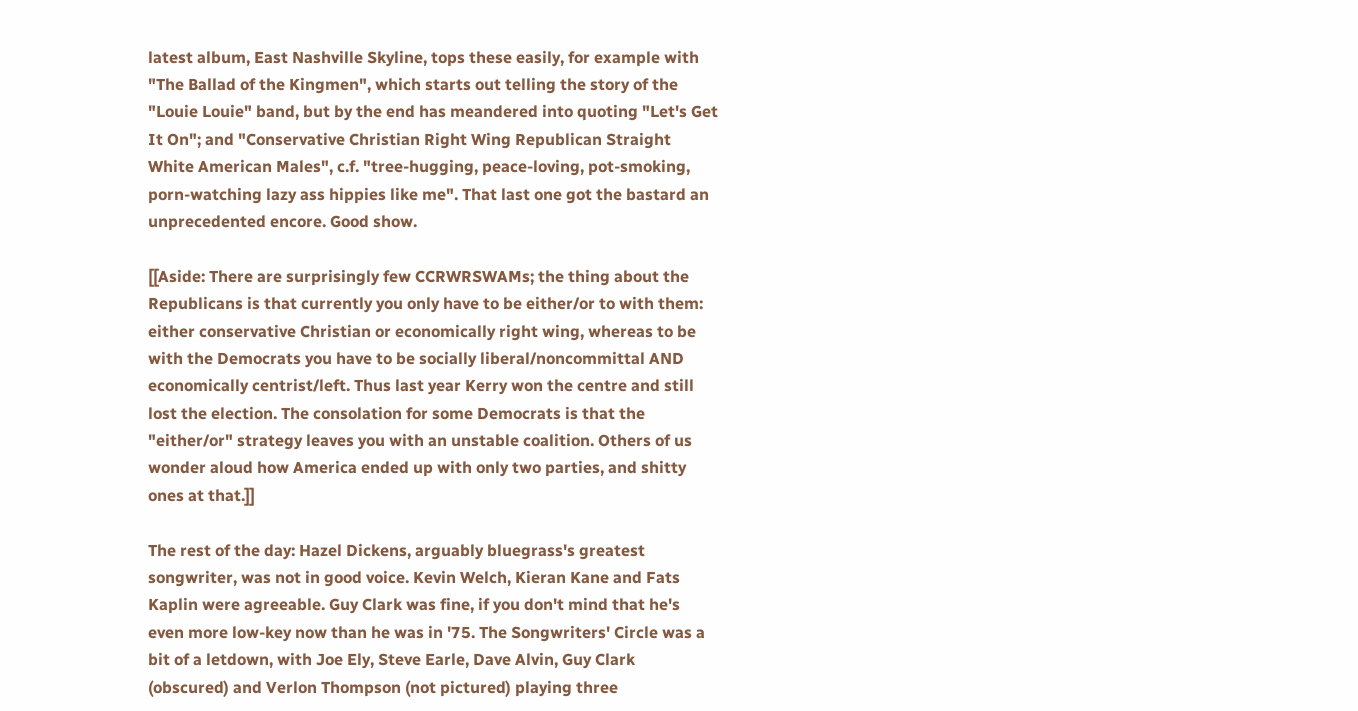latest album, East Nashville Skyline, tops these easily, for example with "The Ballad of the Kingmen", which starts out telling the story of the "Louie Louie" band, but by the end has meandered into quoting "Let's Get It On"; and "Conservative Christian Right Wing Republican Straight White American Males", c.f. "tree-hugging, peace-loving, pot-smoking, porn-watching lazy ass hippies like me". That last one got the bastard an unprecedented encore. Good show.

[[Aside: There are surprisingly few CCRWRSWAMs; the thing about the Republicans is that currently you only have to be either/or to with them: either conservative Christian or economically right wing, whereas to be with the Democrats you have to be socially liberal/noncommittal AND economically centrist/left. Thus last year Kerry won the centre and still lost the election. The consolation for some Democrats is that the "either/or" strategy leaves you with an unstable coalition. Others of us wonder aloud how America ended up with only two parties, and shitty ones at that.]]

The rest of the day: Hazel Dickens, arguably bluegrass's greatest songwriter, was not in good voice. Kevin Welch, Kieran Kane and Fats Kaplin were agreeable. Guy Clark was fine, if you don't mind that he's even more low-key now than he was in '75. The Songwriters' Circle was a bit of a letdown, with Joe Ely, Steve Earle, Dave Alvin, Guy Clark (obscured) and Verlon Thompson (not pictured) playing three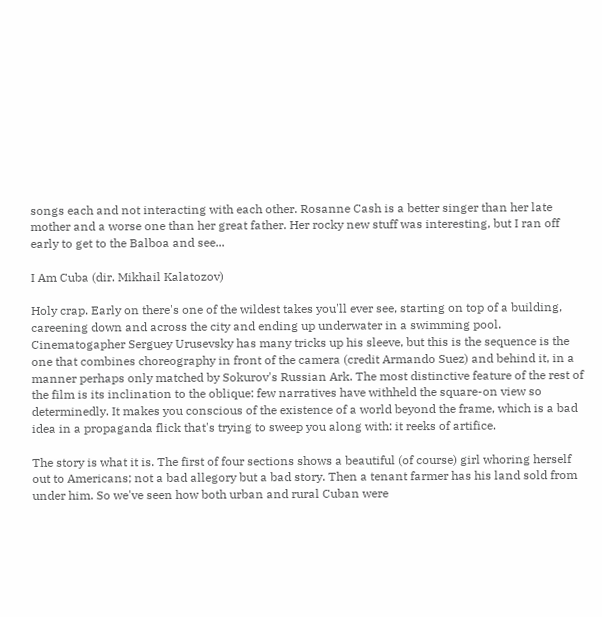songs each and not interacting with each other. Rosanne Cash is a better singer than her late mother and a worse one than her great father. Her rocky new stuff was interesting, but I ran off early to get to the Balboa and see...

I Am Cuba (dir. Mikhail Kalatozov)

Holy crap. Early on there's one of the wildest takes you'll ever see, starting on top of a building, careening down and across the city and ending up underwater in a swimming pool. Cinematogapher Serguey Urusevsky has many tricks up his sleeve, but this is the sequence is the one that combines choreography in front of the camera (credit Armando Suez) and behind it, in a manner perhaps only matched by Sokurov's Russian Ark. The most distinctive feature of the rest of the film is its inclination to the oblique: few narratives have withheld the square-on view so determinedly. It makes you conscious of the existence of a world beyond the frame, which is a bad idea in a propaganda flick that's trying to sweep you along with: it reeks of artifice.

The story is what it is. The first of four sections shows a beautiful (of course) girl whoring herself out to Americans; not a bad allegory but a bad story. Then a tenant farmer has his land sold from under him. So we've seen how both urban and rural Cuban were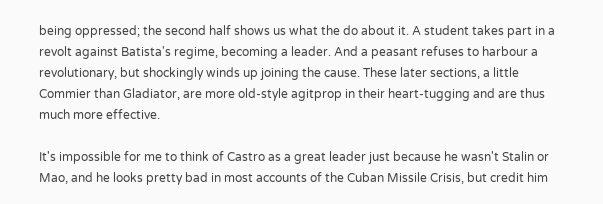being oppressed; the second half shows us what the do about it. A student takes part in a revolt against Batista's regime, becoming a leader. And a peasant refuses to harbour a revolutionary, but shockingly winds up joining the cause. These later sections, a little Commier than Gladiator, are more old-style agitprop in their heart-tugging and are thus much more effective.

It's impossible for me to think of Castro as a great leader just because he wasn't Stalin or Mao, and he looks pretty bad in most accounts of the Cuban Missile Crisis, but credit him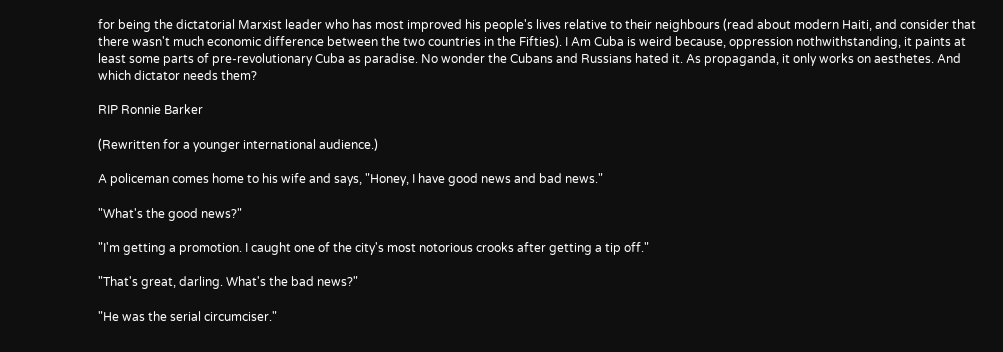for being the dictatorial Marxist leader who has most improved his people's lives relative to their neighbours (read about modern Haiti, and consider that there wasn't much economic difference between the two countries in the Fifties). I Am Cuba is weird because, oppression nothwithstanding, it paints at least some parts of pre-revolutionary Cuba as paradise. No wonder the Cubans and Russians hated it. As propaganda, it only works on aesthetes. And which dictator needs them?

RIP Ronnie Barker

(Rewritten for a younger international audience.)

A policeman comes home to his wife and says, "Honey, I have good news and bad news."

"What's the good news?"

"I'm getting a promotion. I caught one of the city's most notorious crooks after getting a tip off."

"That's great, darling. What's the bad news?"

"He was the serial circumciser."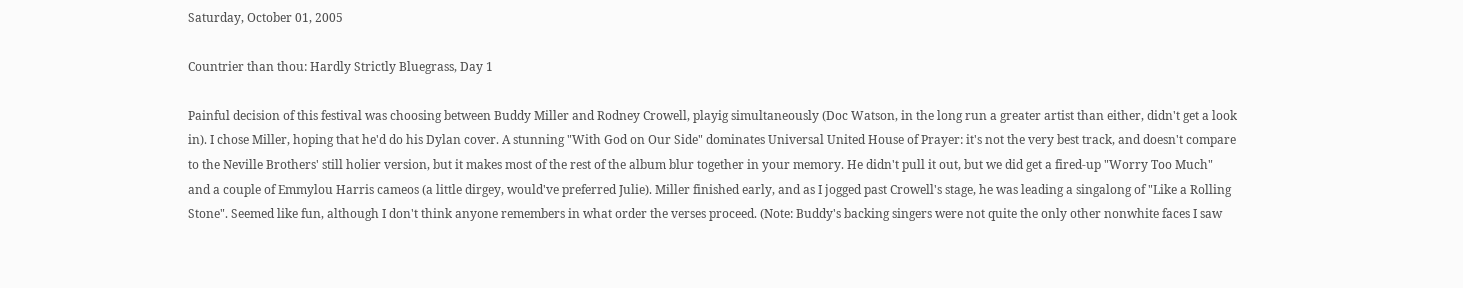Saturday, October 01, 2005

Countrier than thou: Hardly Strictly Bluegrass, Day 1

Painful decision of this festival was choosing between Buddy Miller and Rodney Crowell, playig simultaneously (Doc Watson, in the long run a greater artist than either, didn't get a look in). I chose Miller, hoping that he'd do his Dylan cover. A stunning "With God on Our Side" dominates Universal United House of Prayer: it's not the very best track, and doesn't compare to the Neville Brothers' still holier version, but it makes most of the rest of the album blur together in your memory. He didn't pull it out, but we did get a fired-up "Worry Too Much" and a couple of Emmylou Harris cameos (a little dirgey, would've preferred Julie). Miller finished early, and as I jogged past Crowell's stage, he was leading a singalong of "Like a Rolling Stone". Seemed like fun, although I don't think anyone remembers in what order the verses proceed. (Note: Buddy's backing singers were not quite the only other nonwhite faces I saw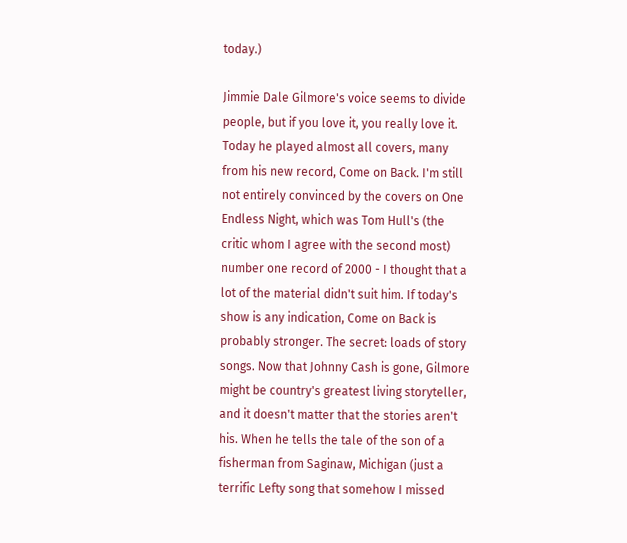today.)

Jimmie Dale Gilmore's voice seems to divide people, but if you love it, you really love it. Today he played almost all covers, many from his new record, Come on Back. I'm still not entirely convinced by the covers on One Endless Night, which was Tom Hull's (the critic whom I agree with the second most) number one record of 2000 - I thought that a lot of the material didn't suit him. If today's show is any indication, Come on Back is probably stronger. The secret: loads of story songs. Now that Johnny Cash is gone, Gilmore might be country's greatest living storyteller, and it doesn't matter that the stories aren't his. When he tells the tale of the son of a fisherman from Saginaw, Michigan (just a terrific Lefty song that somehow I missed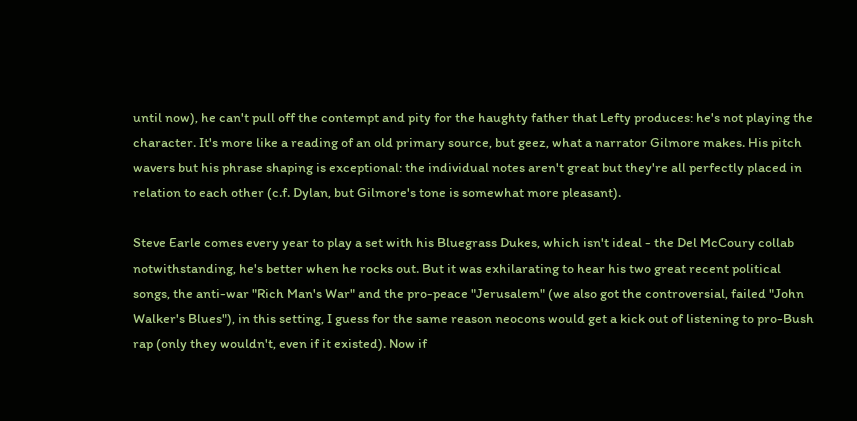until now), he can't pull off the contempt and pity for the haughty father that Lefty produces: he's not playing the character. It's more like a reading of an old primary source, but geez, what a narrator Gilmore makes. His pitch wavers but his phrase shaping is exceptional: the individual notes aren't great but they're all perfectly placed in relation to each other (c.f. Dylan, but Gilmore's tone is somewhat more pleasant).

Steve Earle comes every year to play a set with his Bluegrass Dukes, which isn't ideal - the Del McCoury collab notwithstanding, he's better when he rocks out. But it was exhilarating to hear his two great recent political songs, the anti-war "Rich Man's War" and the pro-peace "Jerusalem" (we also got the controversial, failed "John Walker's Blues"), in this setting, I guess for the same reason neocons would get a kick out of listening to pro-Bush rap (only they wouldn't, even if it existed). Now if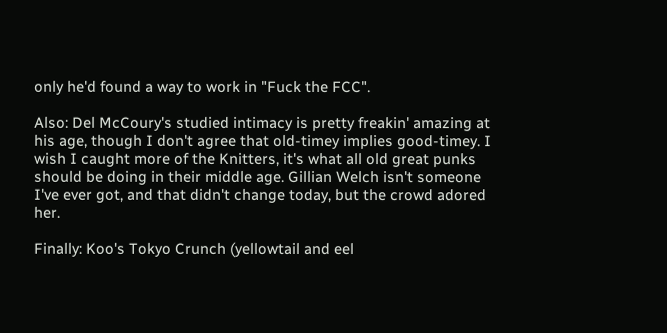only he'd found a way to work in "Fuck the FCC".

Also: Del McCoury's studied intimacy is pretty freakin' amazing at his age, though I don't agree that old-timey implies good-timey. I wish I caught more of the Knitters, it's what all old great punks should be doing in their middle age. Gillian Welch isn't someone I've ever got, and that didn't change today, but the crowd adored her.

Finally: Koo's Tokyo Crunch (yellowtail and eel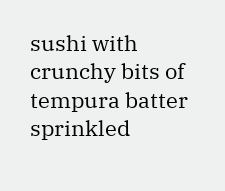sushi with crunchy bits of tempura batter sprinkled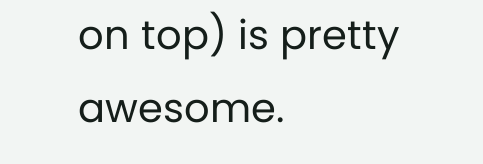on top) is pretty awesome.